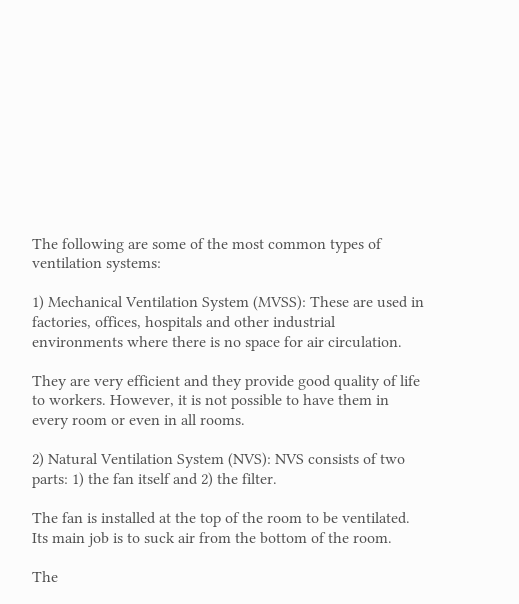The following are some of the most common types of ventilation systems:

1) Mechanical Ventilation System (MVSS): These are used in factories, offices, hospitals and other industrial environments where there is no space for air circulation.

They are very efficient and they provide good quality of life to workers. However, it is not possible to have them in every room or even in all rooms.

2) Natural Ventilation System (NVS): NVS consists of two parts: 1) the fan itself and 2) the filter.

The fan is installed at the top of the room to be ventilated. Its main job is to suck air from the bottom of the room.

The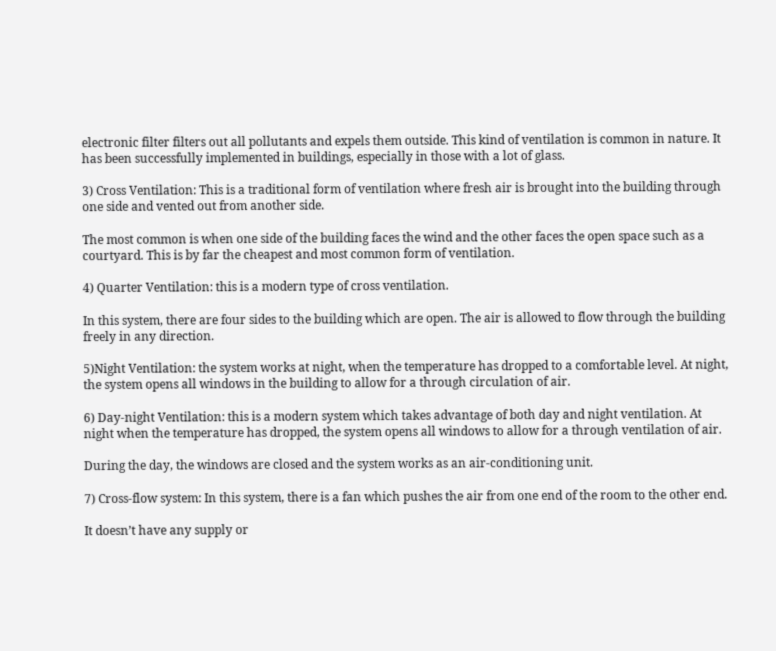electronic filter filters out all pollutants and expels them outside. This kind of ventilation is common in nature. It has been successfully implemented in buildings, especially in those with a lot of glass.

3) Cross Ventilation: This is a traditional form of ventilation where fresh air is brought into the building through one side and vented out from another side.

The most common is when one side of the building faces the wind and the other faces the open space such as a courtyard. This is by far the cheapest and most common form of ventilation.

4) Quarter Ventilation: this is a modern type of cross ventilation.

In this system, there are four sides to the building which are open. The air is allowed to flow through the building freely in any direction.

5)Night Ventilation: the system works at night, when the temperature has dropped to a comfortable level. At night, the system opens all windows in the building to allow for a through circulation of air.

6) Day-night Ventilation: this is a modern system which takes advantage of both day and night ventilation. At night when the temperature has dropped, the system opens all windows to allow for a through ventilation of air.

During the day, the windows are closed and the system works as an air-conditioning unit.

7) Cross-flow system: In this system, there is a fan which pushes the air from one end of the room to the other end.

It doesn’t have any supply or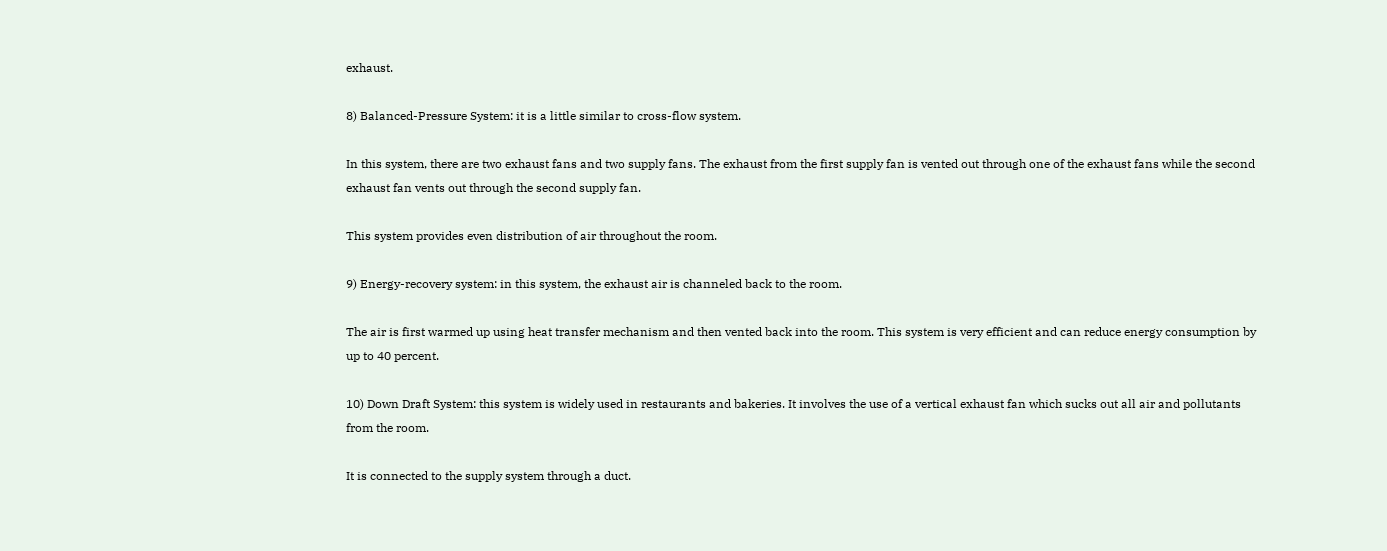exhaust.

8) Balanced-Pressure System: it is a little similar to cross-flow system.

In this system, there are two exhaust fans and two supply fans. The exhaust from the first supply fan is vented out through one of the exhaust fans while the second exhaust fan vents out through the second supply fan.

This system provides even distribution of air throughout the room.

9) Energy-recovery system: in this system, the exhaust air is channeled back to the room.

The air is first warmed up using heat transfer mechanism and then vented back into the room. This system is very efficient and can reduce energy consumption by up to 40 percent.

10) Down Draft System: this system is widely used in restaurants and bakeries. It involves the use of a vertical exhaust fan which sucks out all air and pollutants from the room.

It is connected to the supply system through a duct.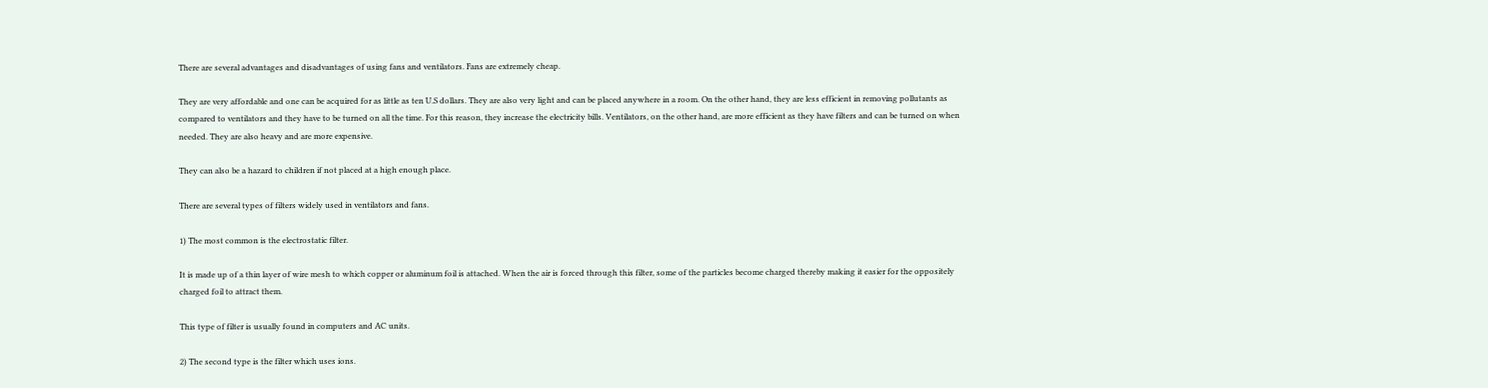There are several advantages and disadvantages of using fans and ventilators. Fans are extremely cheap.

They are very affordable and one can be acquired for as little as ten U.S dollars. They are also very light and can be placed anywhere in a room. On the other hand, they are less efficient in removing pollutants as compared to ventilators and they have to be turned on all the time. For this reason, they increase the electricity bills. Ventilators, on the other hand, are more efficient as they have filters and can be turned on when needed. They are also heavy and are more expensive.

They can also be a hazard to children if not placed at a high enough place.

There are several types of filters widely used in ventilators and fans.

1) The most common is the electrostatic filter.

It is made up of a thin layer of wire mesh to which copper or aluminum foil is attached. When the air is forced through this filter, some of the particles become charged thereby making it easier for the oppositely charged foil to attract them.

This type of filter is usually found in computers and AC units.

2) The second type is the filter which uses ions.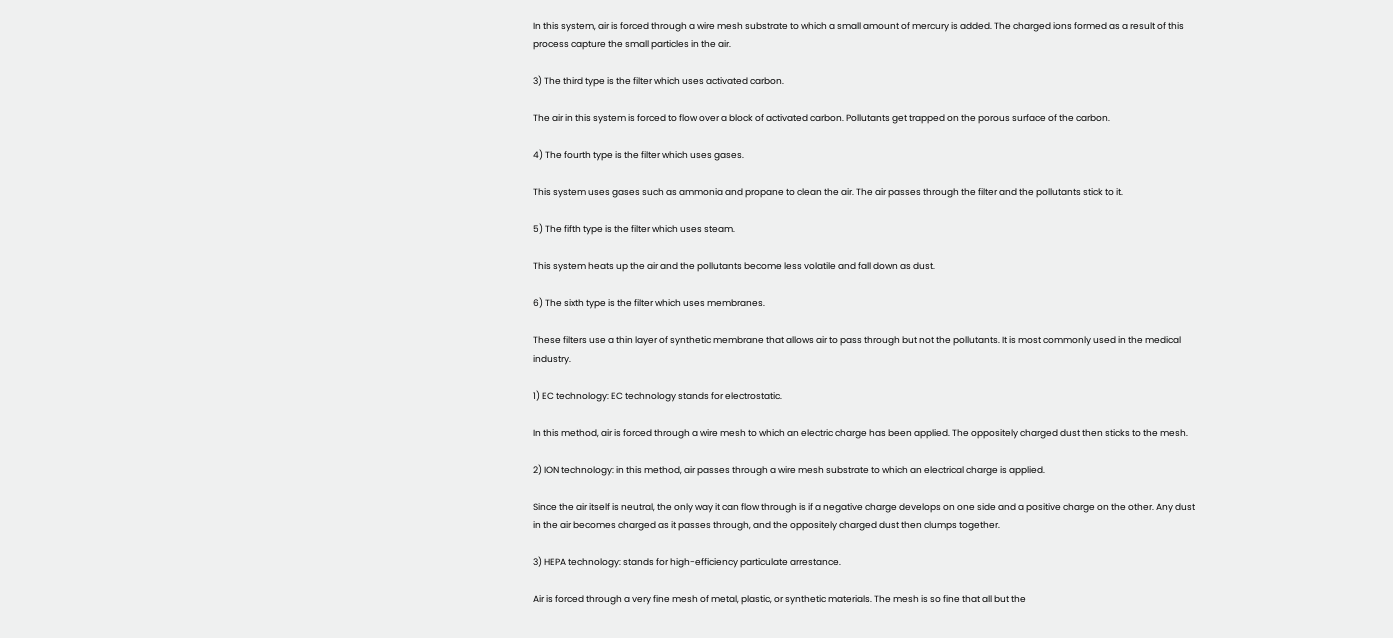In this system, air is forced through a wire mesh substrate to which a small amount of mercury is added. The charged ions formed as a result of this process capture the small particles in the air.

3) The third type is the filter which uses activated carbon.

The air in this system is forced to flow over a block of activated carbon. Pollutants get trapped on the porous surface of the carbon.

4) The fourth type is the filter which uses gases.

This system uses gases such as ammonia and propane to clean the air. The air passes through the filter and the pollutants stick to it.

5) The fifth type is the filter which uses steam.

This system heats up the air and the pollutants become less volatile and fall down as dust.

6) The sixth type is the filter which uses membranes.

These filters use a thin layer of synthetic membrane that allows air to pass through but not the pollutants. It is most commonly used in the medical industry.

1) EC technology: EC technology stands for electrostatic.

In this method, air is forced through a wire mesh to which an electric charge has been applied. The oppositely charged dust then sticks to the mesh.

2) ION technology: in this method, air passes through a wire mesh substrate to which an electrical charge is applied.

Since the air itself is neutral, the only way it can flow through is if a negative charge develops on one side and a positive charge on the other. Any dust in the air becomes charged as it passes through, and the oppositely charged dust then clumps together.

3) HEPA technology: stands for high-efficiency particulate arrestance.

Air is forced through a very fine mesh of metal, plastic, or synthetic materials. The mesh is so fine that all but the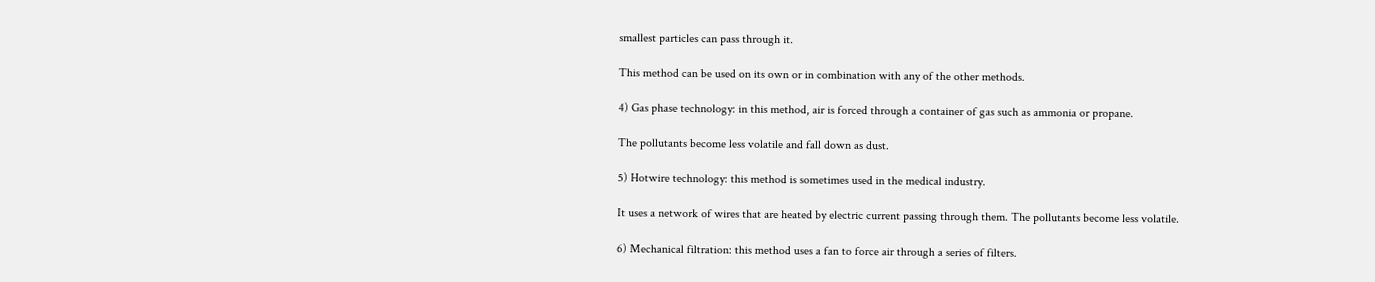smallest particles can pass through it.

This method can be used on its own or in combination with any of the other methods.

4) Gas phase technology: in this method, air is forced through a container of gas such as ammonia or propane.

The pollutants become less volatile and fall down as dust.

5) Hotwire technology: this method is sometimes used in the medical industry.

It uses a network of wires that are heated by electric current passing through them. The pollutants become less volatile.

6) Mechanical filtration: this method uses a fan to force air through a series of filters.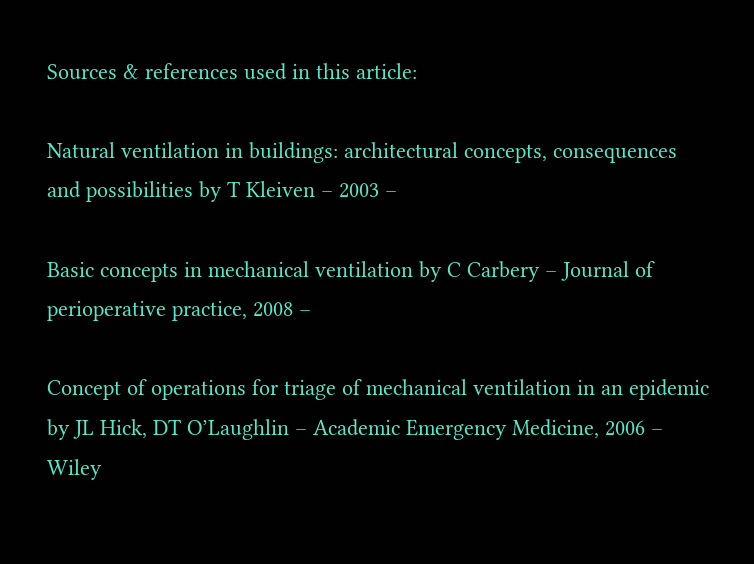Sources & references used in this article:

Natural ventilation in buildings: architectural concepts, consequences and possibilities by T Kleiven – 2003 –

Basic concepts in mechanical ventilation by C Carbery – Journal of perioperative practice, 2008 –

Concept of operations for triage of mechanical ventilation in an epidemic by JL Hick, DT O’Laughlin – Academic Emergency Medicine, 2006 – Wiley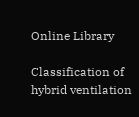Online Library

Classification of hybrid ventilation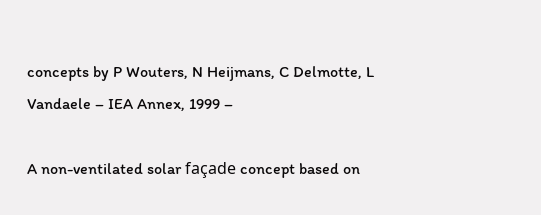concepts by P Wouters, N Heijmans, C Delmotte, L Vandaele – IEA Annex, 1999 –

A non-ventilated solar façade concept based on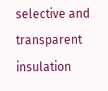selective and transparent insulation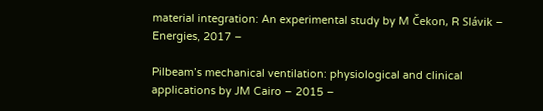material integration: An experimental study by M Čekon, R Slávik – Energies, 2017 –

Pilbeam’s mechanical ventilation: physiological and clinical applications by JM Cairo – 2015 –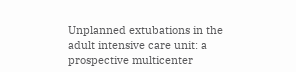Unplanned extubations in the adult intensive care unit: a prospective multicenter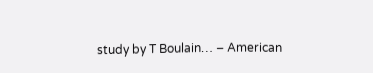study by T Boulain… – American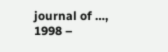journal of …, 1998 –